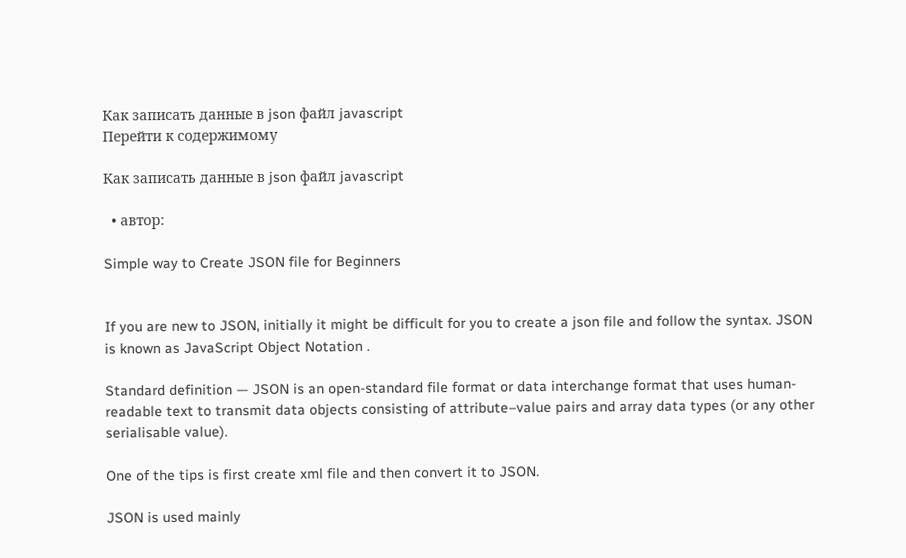Как записать данные в json файл javascript
Перейти к содержимому

Как записать данные в json файл javascript

  • автор:

Simple way to Create JSON file for Beginners


If you are new to JSON, initially it might be difficult for you to create a json file and follow the syntax. JSON is known as JavaScript Object Notation .

Standard definition — JSON is an open-standard file format or data interchange format that uses human-readable text to transmit data objects consisting of attribute–value pairs and array data types (or any other serialisable value).

One of the tips is first create xml file and then convert it to JSON.

JSON is used mainly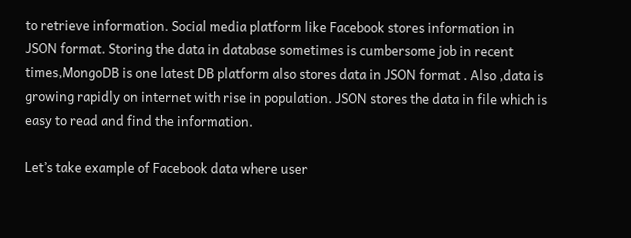to retrieve information. Social media platform like Facebook stores information in JSON format. Storing the data in database sometimes is cumbersome job in recent times,MongoDB is one latest DB platform also stores data in JSON format . Also ,data is growing rapidly on internet with rise in population. JSON stores the data in file which is easy to read and find the information.

Let’s take example of Facebook data where user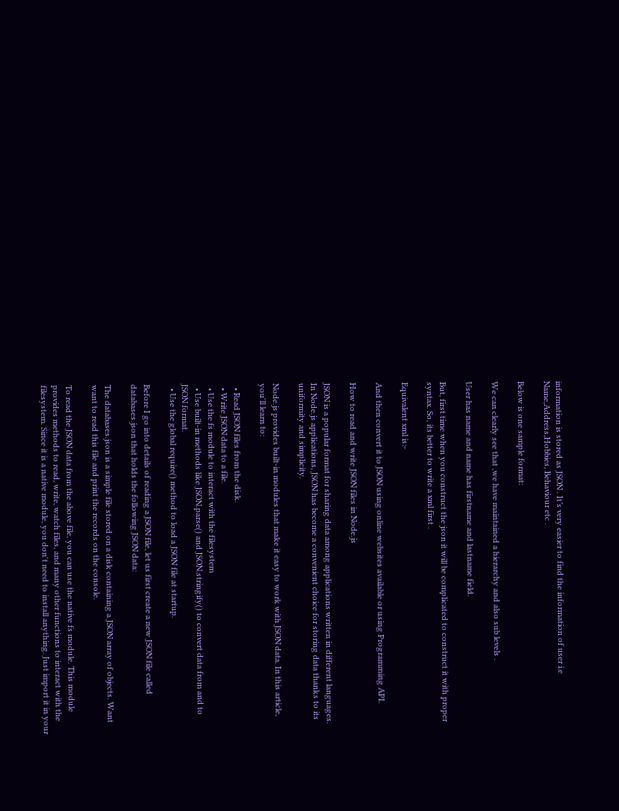information is stored as JSON . It’s very easier to find the information of user i.e Name,Address,Hobbies, Behaviour etc .

Below is one sample format:

We can clearly see that ,we have maintained a hierarchy and also sub levels .

User has name and name has firstname and lastname field.

But, first time when you construct the json it will be complicated to construct it with proper syntax. So, its better to write a xml first .

Equivalent xml is:-

And then convert it to JSON using online websites available or using Programming API.

How to read and write JSON files in Node.js

JSON is a popular format for sharing data among applications written in different languages. In Node.js applications, JSON has become a convenient choice for storing data thanks to its uniformity and simplicity.

Node.js provides built-in modules that make it easy to work with JSON data. In this article, you'll learn to:

  • Read JSON files from the disk.
  • Write JSON data to a file.
  • Use the fs module to interact with the filesystem
  • Use built-in methods like JSON.parse() and JSON.stringify() to convert data from and to JSON format.
  • Use the global require() method to load a JSON file at startup.

Before I go into details of reading a JSON file, let us first create a new JSON file called databases.json that holds the following JSON data:

The databases.json is a simple file stored on a disk containing a JSON array of objects. Want want to read this file and print the records on the console.

To read the JSON data from the above file, you can use the native fs module. This module provides methods to read, write, watch files, and many other functions to interact with the filesystem. Since it is a native module, you don't need to install anything. Just import it in your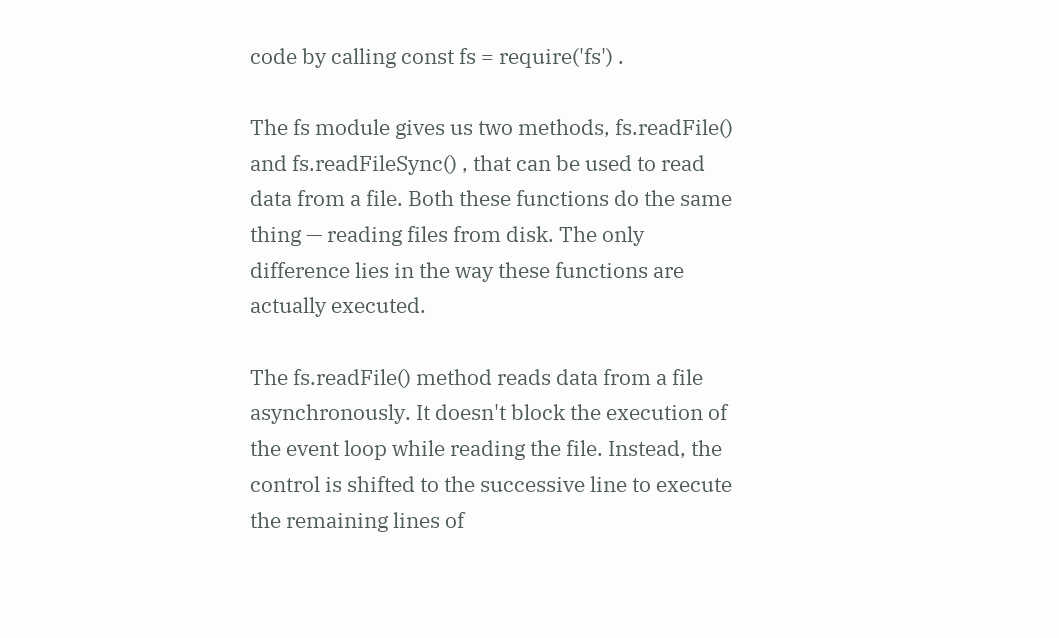code by calling const fs = require('fs') .

The fs module gives us two methods, fs.readFile() and fs.readFileSync() , that can be used to read data from a file. Both these functions do the same thing — reading files from disk. The only difference lies in the way these functions are actually executed.

The fs.readFile() method reads data from a file asynchronously. It doesn't block the execution of the event loop while reading the file. Instead, the control is shifted to the successive line to execute the remaining lines of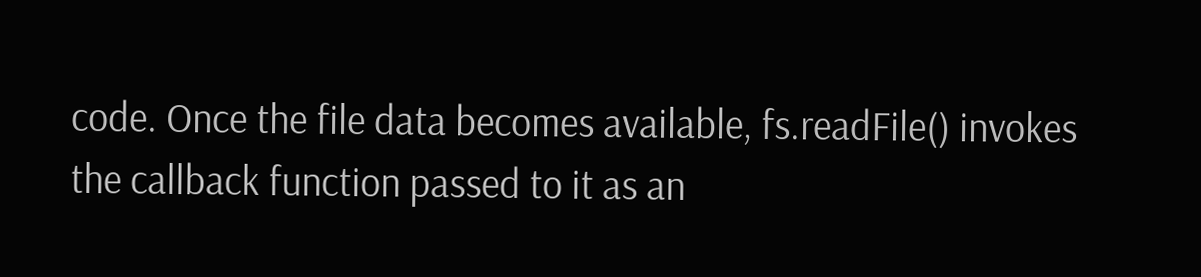code. Once the file data becomes available, fs.readFile() invokes the callback function passed to it as an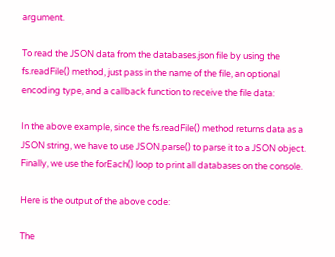argument.

To read the JSON data from the databases.json file by using the fs.readFile() method, just pass in the name of the file, an optional encoding type, and a callback function to receive the file data:

In the above example, since the fs.readFile() method returns data as a JSON string, we have to use JSON.parse() to parse it to a JSON object. Finally, we use the forEach() loop to print all databases on the console.

Here is the output of the above code:

The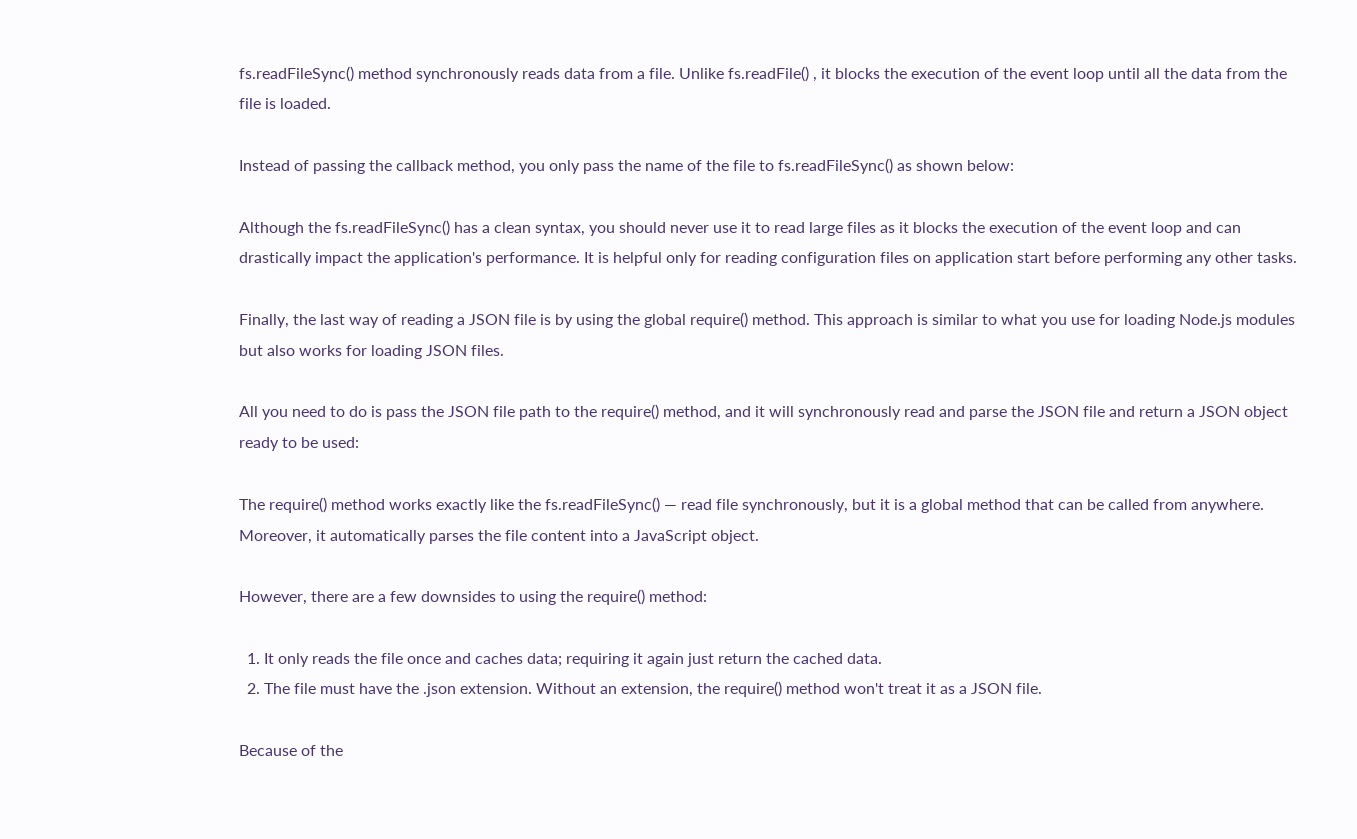fs.readFileSync() method synchronously reads data from a file. Unlike fs.readFile() , it blocks the execution of the event loop until all the data from the file is loaded.

Instead of passing the callback method, you only pass the name of the file to fs.readFileSync() as shown below:

Although the fs.readFileSync() has a clean syntax, you should never use it to read large files as it blocks the execution of the event loop and can drastically impact the application's performance. It is helpful only for reading configuration files on application start before performing any other tasks.

Finally, the last way of reading a JSON file is by using the global require() method. This approach is similar to what you use for loading Node.js modules but also works for loading JSON files.

All you need to do is pass the JSON file path to the require() method, and it will synchronously read and parse the JSON file and return a JSON object ready to be used:

The require() method works exactly like the fs.readFileSync() — read file synchronously, but it is a global method that can be called from anywhere. Moreover, it automatically parses the file content into a JavaScript object.

However, there are a few downsides to using the require() method:

  1. It only reads the file once and caches data; requiring it again just return the cached data.
  2. The file must have the .json extension. Without an extension, the require() method won't treat it as a JSON file.

Because of the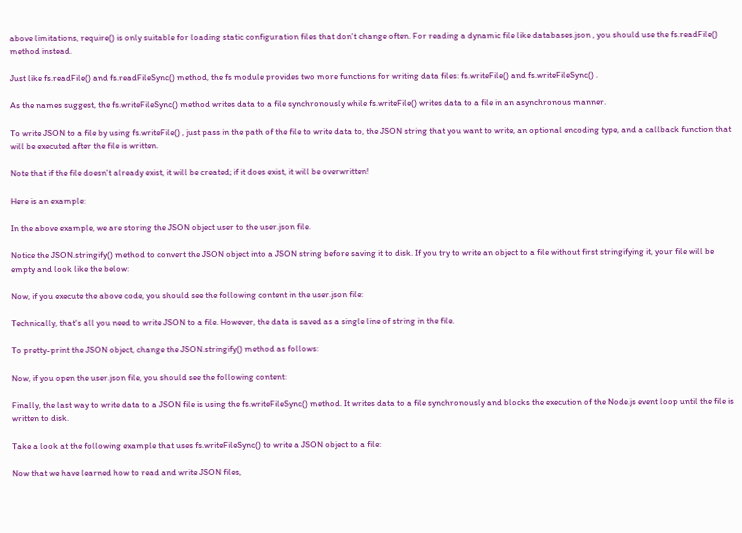above limitations, require() is only suitable for loading static configuration files that don't change often. For reading a dynamic file like databases.json , you should use the fs.readFile() method instead.

Just like fs.readFile() and fs.readFileSync() method, the fs module provides two more functions for writing data files: fs.writeFile() and fs.writeFileSync() .

As the names suggest, the fs.writeFileSync() method writes data to a file synchronously while fs.writeFile() writes data to a file in an asynchronous manner.

To write JSON to a file by using fs.writeFile() , just pass in the path of the file to write data to, the JSON string that you want to write, an optional encoding type, and a callback function that will be executed after the file is written.

Note that if the file doesn't already exist, it will be created; if it does exist, it will be overwritten!

Here is an example:

In the above example, we are storing the JSON object user to the user.json file.

Notice the JSON.stringify() method to convert the JSON object into a JSON string before saving it to disk. If you try to write an object to a file without first stringifying it, your file will be empty and look like the below:

Now, if you execute the above code, you should see the following content in the user.json file:

Technically, that's all you need to write JSON to a file. However, the data is saved as a single line of string in the file.

To pretty-print the JSON object, change the JSON.stringify() method as follows:

Now, if you open the user.json file, you should see the following content:

Finally, the last way to write data to a JSON file is using the fs.writeFileSync() method. It writes data to a file synchronously and blocks the execution of the Node.js event loop until the file is written to disk.

Take a look at the following example that uses fs.writeFileSync() to write a JSON object to a file:

Now that we have learned how to read and write JSON files,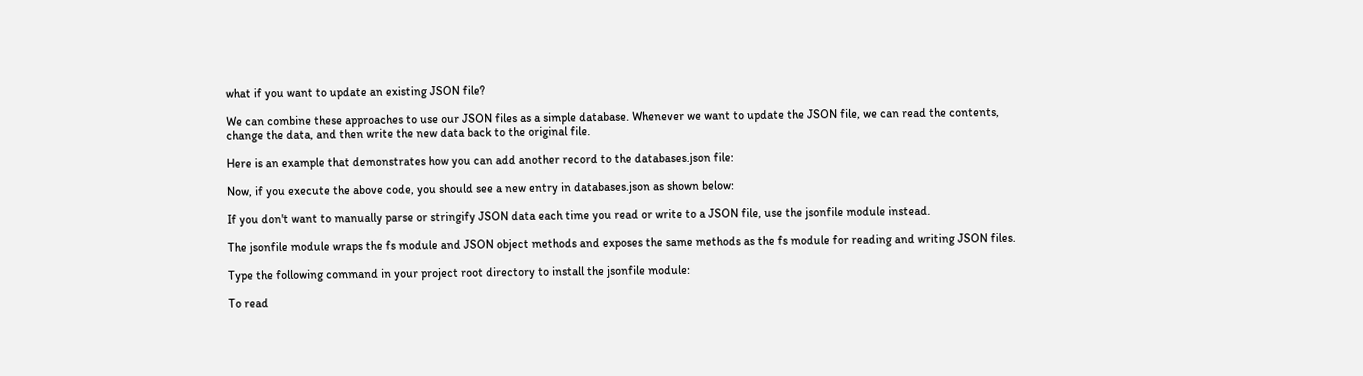what if you want to update an existing JSON file?

We can combine these approaches to use our JSON files as a simple database. Whenever we want to update the JSON file, we can read the contents, change the data, and then write the new data back to the original file.

Here is an example that demonstrates how you can add another record to the databases.json file:

Now, if you execute the above code, you should see a new entry in databases.json as shown below:

If you don't want to manually parse or stringify JSON data each time you read or write to a JSON file, use the jsonfile module instead.

The jsonfile module wraps the fs module and JSON object methods and exposes the same methods as the fs module for reading and writing JSON files.

Type the following command in your project root directory to install the jsonfile module:

To read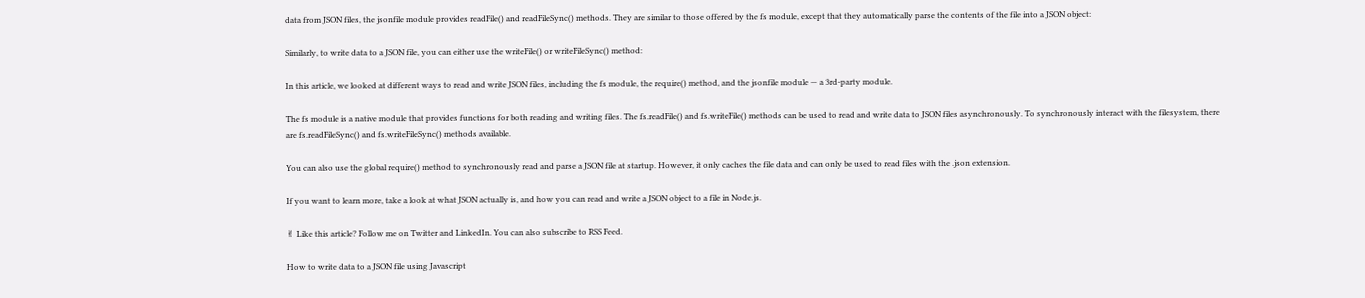data from JSON files, the jsonfile module provides readFile() and readFileSync() methods. They are similar to those offered by the fs module, except that they automatically parse the contents of the file into a JSON object:

Similarly, to write data to a JSON file, you can either use the writeFile() or writeFileSync() method:

In this article, we looked at different ways to read and write JSON files, including the fs module, the require() method, and the jsonfile module — a 3rd-party module.

The fs module is a native module that provides functions for both reading and writing files. The fs.readFile() and fs.writeFile() methods can be used to read and write data to JSON files asynchronously. To synchronously interact with the filesystem, there are fs.readFileSync() and fs.writeFileSync() methods available.

You can also use the global require() method to synchronously read and parse a JSON file at startup. However, it only caches the file data and can only be used to read files with the .json extension.

If you want to learn more, take a look at what JSON actually is, and how you can read and write a JSON object to a file in Node.js.

✌ Like this article? Follow me on Twitter and LinkedIn. You can also subscribe to RSS Feed.

How to write data to a JSON file using Javascript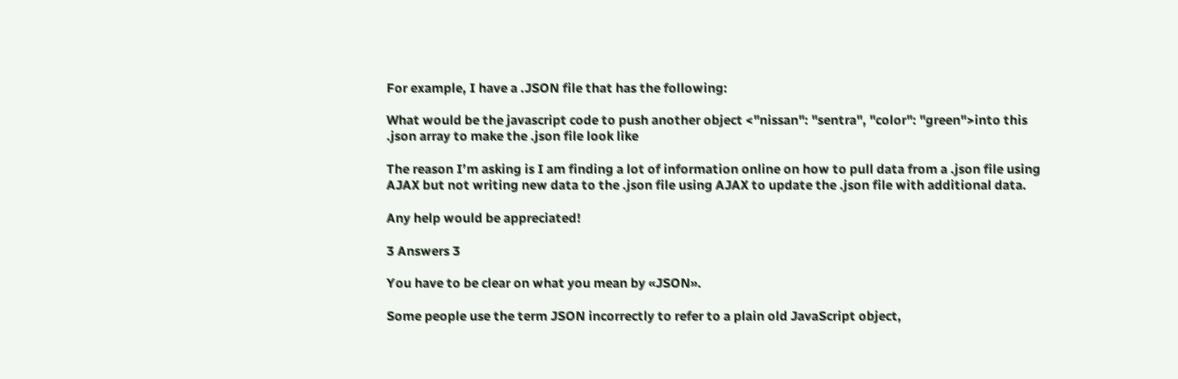For example, I have a .JSON file that has the following:

What would be the javascript code to push another object <"nissan": "sentra", "color": "green">into this .json array to make the .json file look like

The reason I’m asking is I am finding a lot of information online on how to pull data from a .json file using AJAX but not writing new data to the .json file using AJAX to update the .json file with additional data.

Any help would be appreciated!

3 Answers 3

You have to be clear on what you mean by «JSON».

Some people use the term JSON incorrectly to refer to a plain old JavaScript object,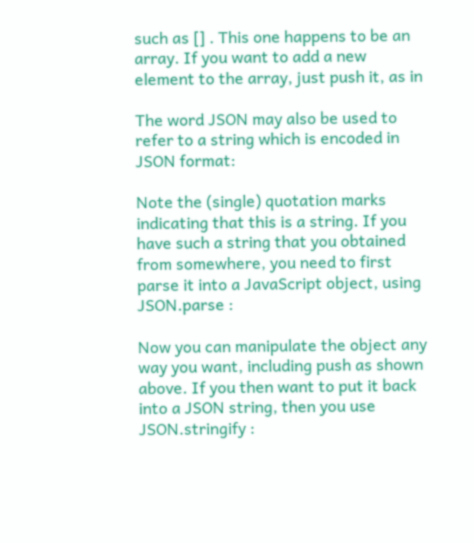such as [] . This one happens to be an array. If you want to add a new element to the array, just push it, as in

The word JSON may also be used to refer to a string which is encoded in JSON format:

Note the (single) quotation marks indicating that this is a string. If you have such a string that you obtained from somewhere, you need to first parse it into a JavaScript object, using JSON.parse :

Now you can manipulate the object any way you want, including push as shown above. If you then want to put it back into a JSON string, then you use JSON.stringify :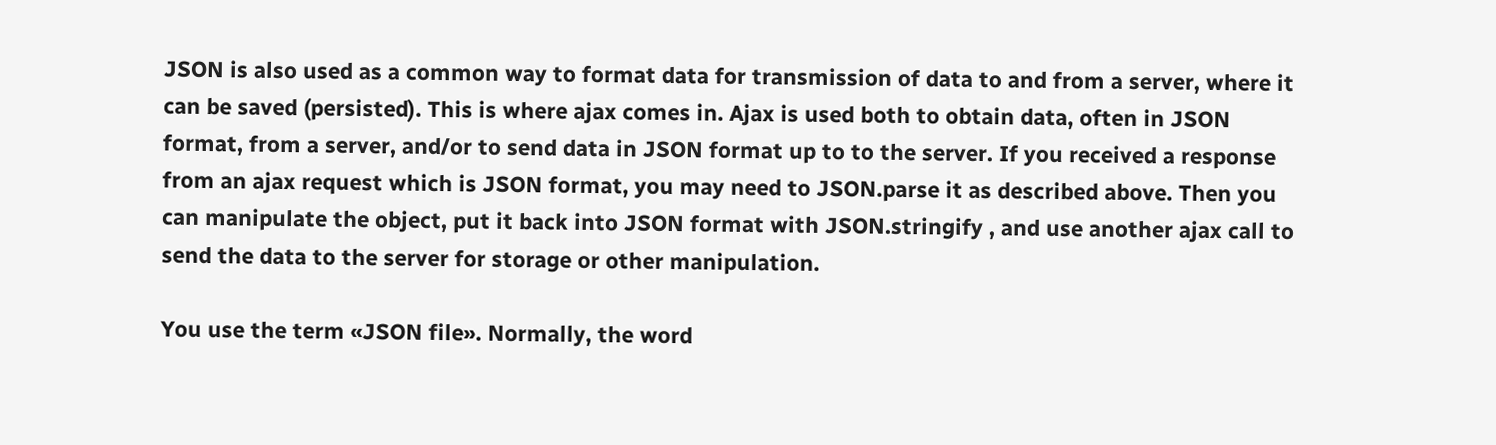JSON is also used as a common way to format data for transmission of data to and from a server, where it can be saved (persisted). This is where ajax comes in. Ajax is used both to obtain data, often in JSON format, from a server, and/or to send data in JSON format up to to the server. If you received a response from an ajax request which is JSON format, you may need to JSON.parse it as described above. Then you can manipulate the object, put it back into JSON format with JSON.stringify , and use another ajax call to send the data to the server for storage or other manipulation.

You use the term «JSON file». Normally, the word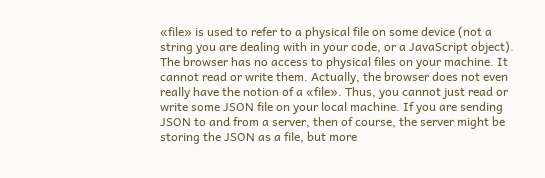«file» is used to refer to a physical file on some device (not a string you are dealing with in your code, or a JavaScript object). The browser has no access to physical files on your machine. It cannot read or write them. Actually, the browser does not even really have the notion of a «file». Thus, you cannot just read or write some JSON file on your local machine. If you are sending JSON to and from a server, then of course, the server might be storing the JSON as a file, but more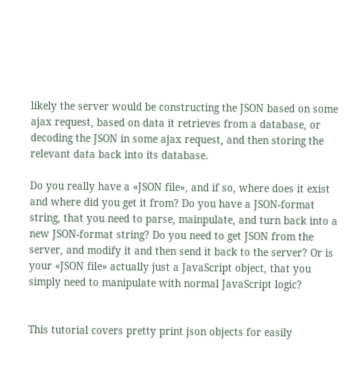likely the server would be constructing the JSON based on some ajax request, based on data it retrieves from a database, or decoding the JSON in some ajax request, and then storing the relevant data back into its database.

Do you really have a «JSON file», and if so, where does it exist and where did you get it from? Do you have a JSON-format string, that you need to parse, mainpulate, and turn back into a new JSON-format string? Do you need to get JSON from the server, and modify it and then send it back to the server? Or is your «JSON file» actually just a JavaScript object, that you simply need to manipulate with normal JavaScript logic?


This tutorial covers pretty print json objects for easily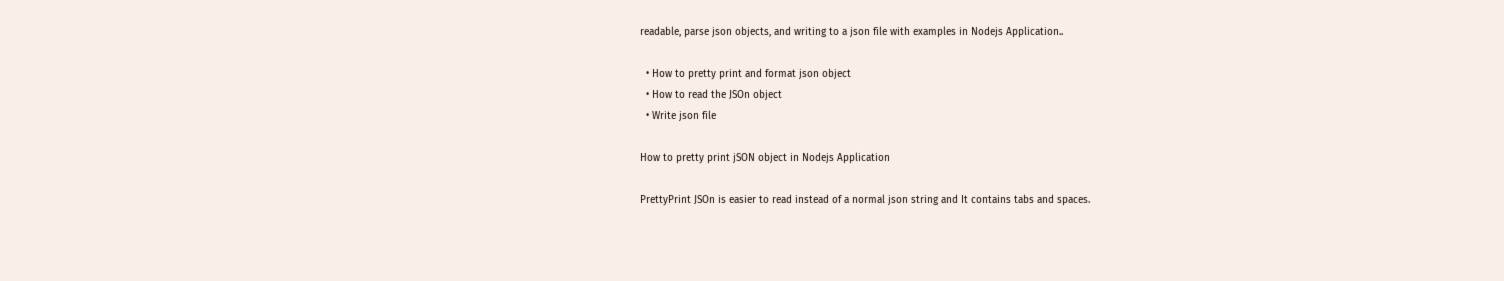readable, parse json objects, and writing to a json file with examples in Nodejs Application..

  • How to pretty print and format json object
  • How to read the JSOn object
  • Write json file

How to pretty print jSON object in Nodejs Application

PrettyPrint JSOn is easier to read instead of a normal json string and It contains tabs and spaces.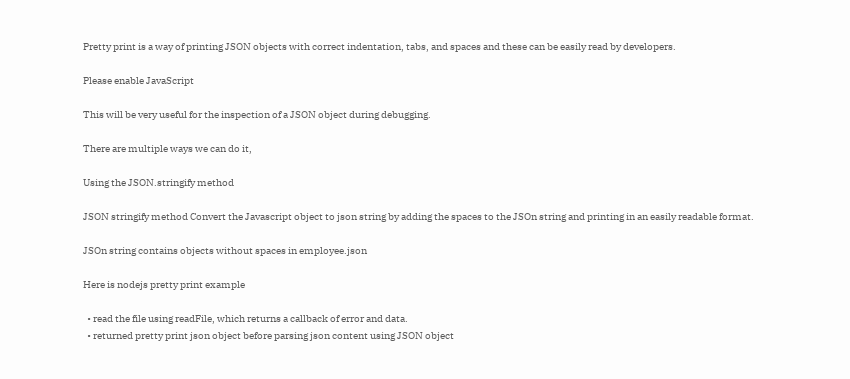Pretty print is a way of printing JSON objects with correct indentation, tabs, and spaces and these can be easily read by developers.

Please enable JavaScript

This will be very useful for the inspection of a JSON object during debugging.

There are multiple ways we can do it,

Using the JSON.stringify method

JSON stringify method Convert the Javascript object to json string by adding the spaces to the JSOn string and printing in an easily readable format.

JSOn string contains objects without spaces in employee.json

Here is nodejs pretty print example

  • read the file using readFile, which returns a callback of error and data.
  • returned pretty print json object before parsing json content using JSON object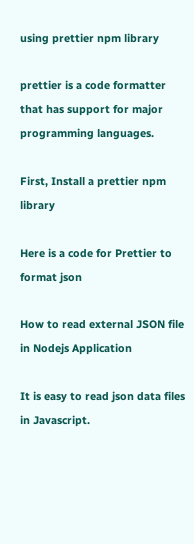using prettier npm library

prettier is a code formatter that has support for major programming languages.

First, Install a prettier npm library

Here is a code for Prettier to format json

How to read external JSON file in Nodejs Application

It is easy to read json data files in Javascript.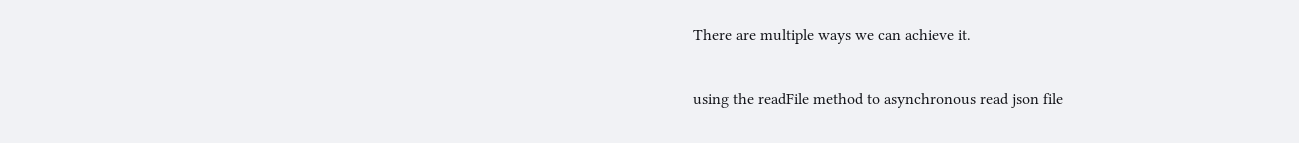There are multiple ways we can achieve it.

using the readFile method to asynchronous read json file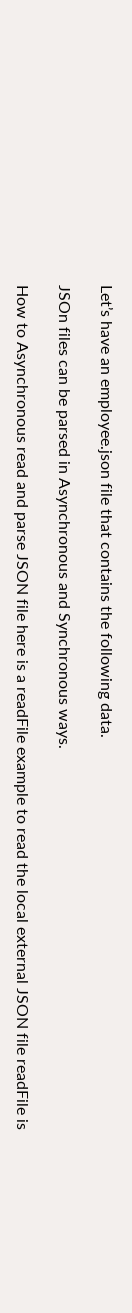Let’s have an employee.json file that contains the following data.

JSOn files can be parsed in Asynchronous and Synchronous ways.

How to Asynchronous read and parse JSON file here is a readFile example to read the local external JSON file readFile is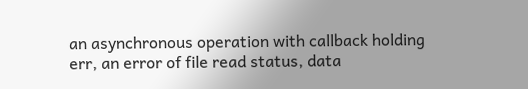an asynchronous operation with callback holding err, an error of file read status, data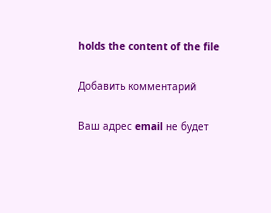holds the content of the file

Добавить комментарий

Ваш адрес email не будет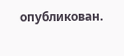опубликован.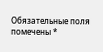Обязательные поля помечены *